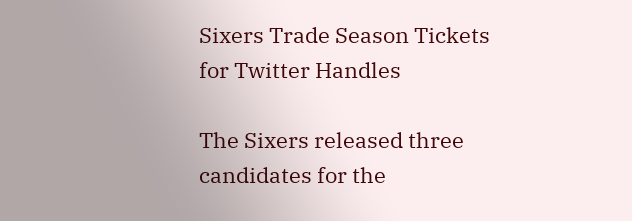Sixers Trade Season Tickets for Twitter Handles

The Sixers released three candidates for the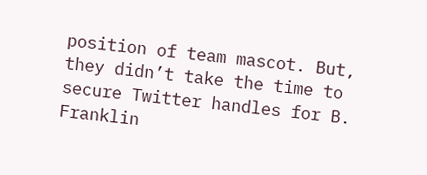position of team mascot. But, they didn’t take the time to secure Twitter handles for B. Franklin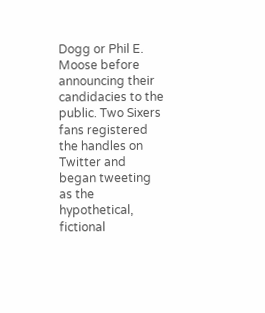Dogg or Phil E. Moose before announcing their candidacies to the public. Two Sixers fans registered the handles on Twitter and began tweeting as the hypothetical, fictional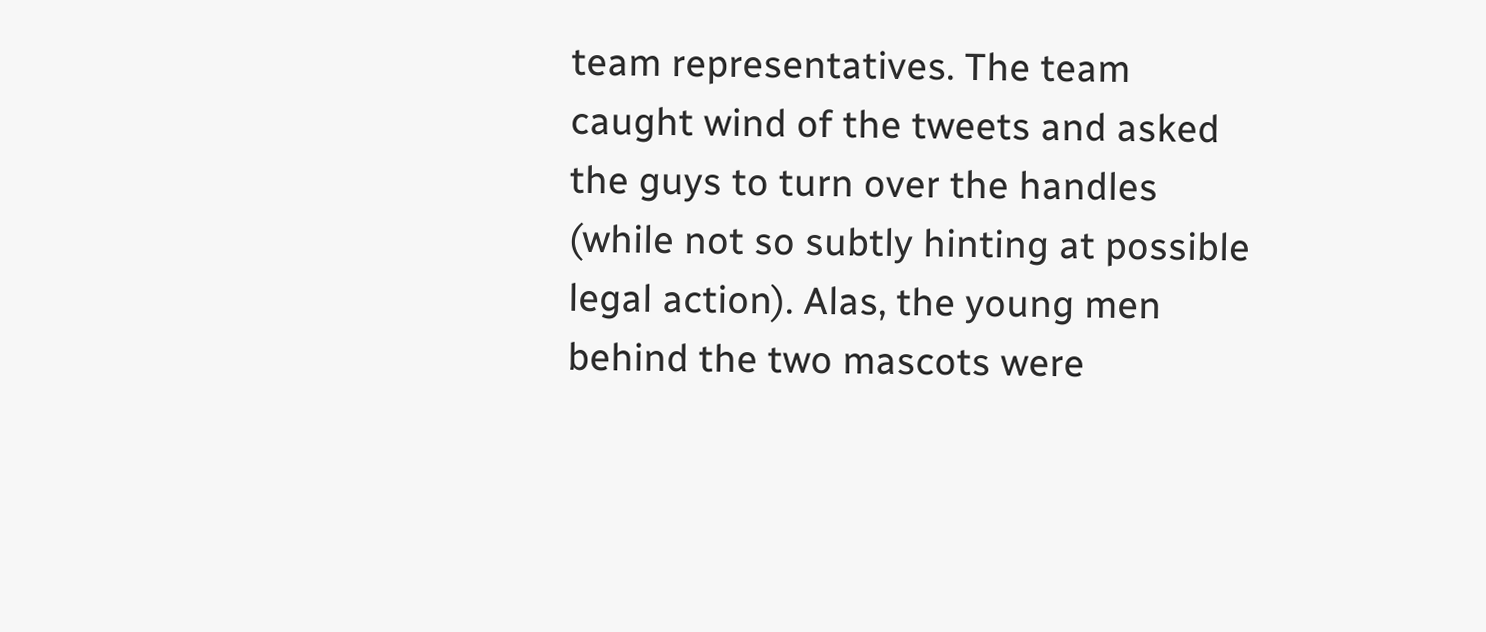team representatives. The team caught wind of the tweets and asked the guys to turn over the handles (while not so subtly hinting at possible legal action). Alas, the young men behind the two mascots were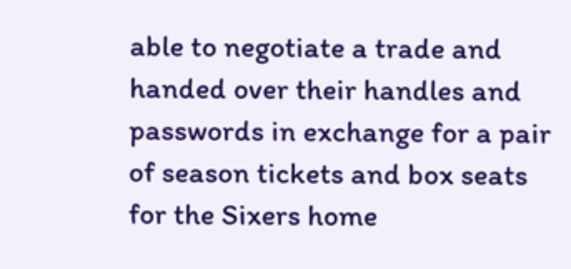able to negotiate a trade and handed over their handles and passwords in exchange for a pair of season tickets and box seats for the Sixers home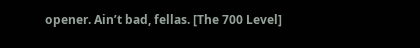opener. Ain’t bad, fellas. [The 700 Level]